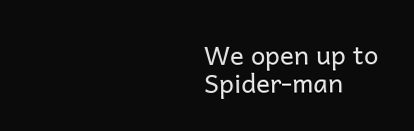We open up to Spider-man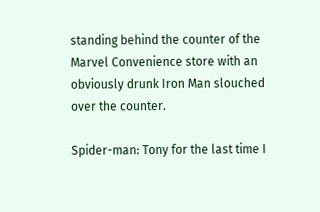standing behind the counter of the Marvel Convenience store with an obviously drunk Iron Man slouched over the counter.

Spider-man: Tony for the last time I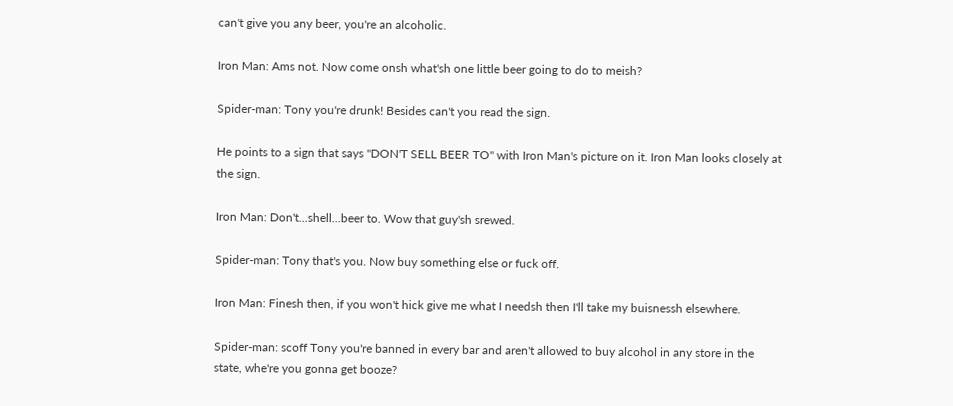can't give you any beer, you're an alcoholic.

Iron Man: Ams not. Now come onsh what'sh one little beer going to do to meish?

Spider-man: Tony you're drunk! Besides can't you read the sign.

He points to a sign that says "DON'T SELL BEER TO" with Iron Man's picture on it. Iron Man looks closely at the sign.

Iron Man: Don't...shell...beer to. Wow that guy'sh srewed.

Spider-man: Tony that's you. Now buy something else or fuck off.

Iron Man: Finesh then, if you won't hick give me what I needsh then I'll take my buisnessh elsewhere.

Spider-man: scoff Tony you're banned in every bar and aren't allowed to buy alcohol in any store in the state, whe're you gonna get booze?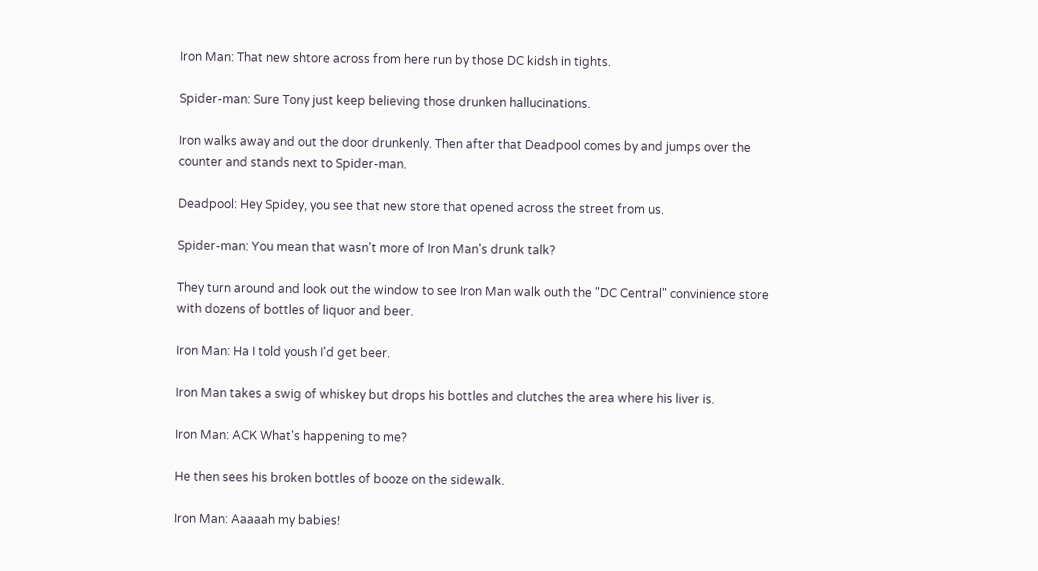Iron Man: That new shtore across from here run by those DC kidsh in tights.

Spider-man: Sure Tony just keep believing those drunken hallucinations.

Iron walks away and out the door drunkenly. Then after that Deadpool comes by and jumps over the counter and stands next to Spider-man.

Deadpool: Hey Spidey, you see that new store that opened across the street from us.

Spider-man: You mean that wasn't more of Iron Man's drunk talk?

They turn around and look out the window to see Iron Man walk outh the "DC Central" convinience store with dozens of bottles of liquor and beer.

Iron Man: Ha I told yoush I'd get beer.

Iron Man takes a swig of whiskey but drops his bottles and clutches the area where his liver is.

Iron Man: ACK What's happening to me?

He then sees his broken bottles of booze on the sidewalk.

Iron Man: Aaaaah my babies!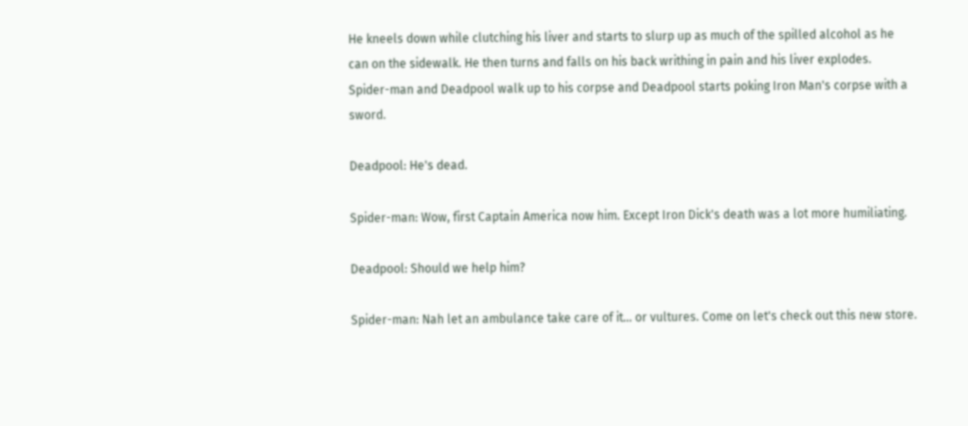He kneels down while clutching his liver and starts to slurp up as much of the spilled alcohol as he can on the sidewalk. He then turns and falls on his back writhing in pain and his liver explodes. Spider-man and Deadpool walk up to his corpse and Deadpool starts poking Iron Man's corpse with a sword.

Deadpool: He's dead.

Spider-man: Wow, first Captain America now him. Except Iron Dick's death was a lot more humiliating.

Deadpool: Should we help him?

Spider-man: Nah let an ambulance take care of it... or vultures. Come on let's check out this new store.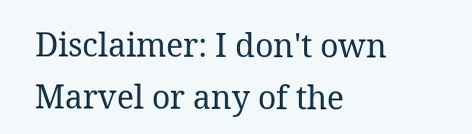Disclaimer: I don't own Marvel or any of the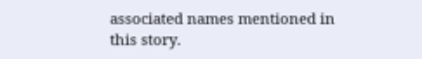associated names mentioned in this story.